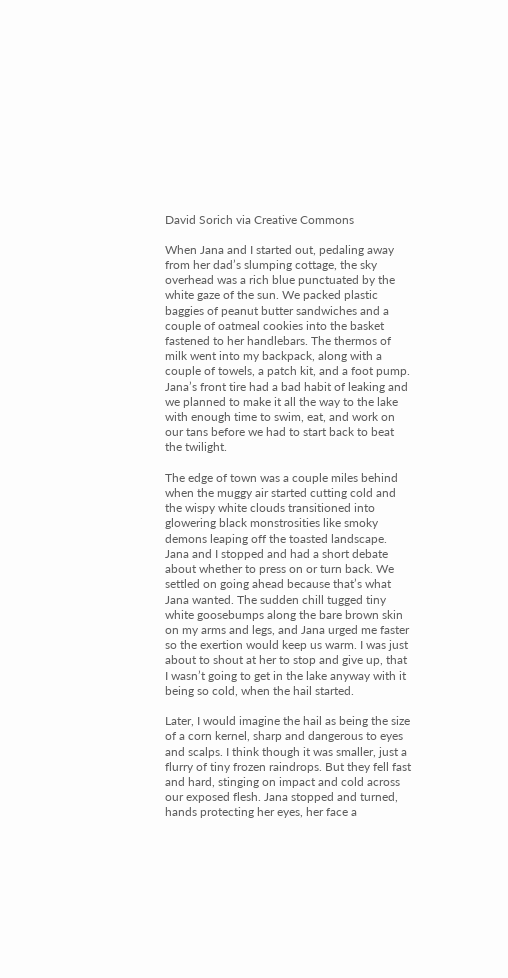David Sorich via Creative Commons

When Jana and I started out, pedaling away from her dad’s slumping cottage, the sky overhead was a rich blue punctuated by the white gaze of the sun. We packed plastic baggies of peanut butter sandwiches and a couple of oatmeal cookies into the basket fastened to her handlebars. The thermos of milk went into my backpack, along with a couple of towels, a patch kit, and a foot pump. Jana’s front tire had a bad habit of leaking and we planned to make it all the way to the lake with enough time to swim, eat, and work on our tans before we had to start back to beat the twilight.

The edge of town was a couple miles behind when the muggy air started cutting cold and the wispy white clouds transitioned into glowering black monstrosities like smoky demons leaping off the toasted landscape. Jana and I stopped and had a short debate about whether to press on or turn back. We settled on going ahead because that’s what Jana wanted. The sudden chill tugged tiny white goosebumps along the bare brown skin on my arms and legs, and Jana urged me faster so the exertion would keep us warm. I was just about to shout at her to stop and give up, that I wasn’t going to get in the lake anyway with it being so cold, when the hail started.

Later, I would imagine the hail as being the size of a corn kernel, sharp and dangerous to eyes and scalps. I think though it was smaller, just a flurry of tiny frozen raindrops. But they fell fast and hard, stinging on impact and cold across our exposed flesh. Jana stopped and turned, hands protecting her eyes, her face a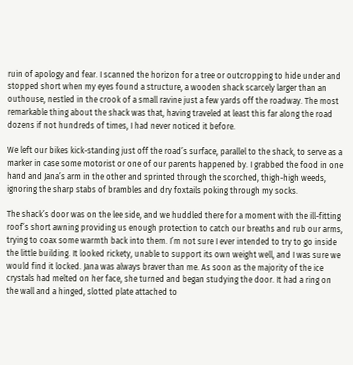ruin of apology and fear. I scanned the horizon for a tree or outcropping to hide under and stopped short when my eyes found a structure, a wooden shack scarcely larger than an outhouse, nestled in the crook of a small ravine just a few yards off the roadway. The most remarkable thing about the shack was that, having traveled at least this far along the road dozens if not hundreds of times, I had never noticed it before.

We left our bikes kick-standing just off the road’s surface, parallel to the shack, to serve as a marker in case some motorist or one of our parents happened by. I grabbed the food in one hand and Jana’s arm in the other and sprinted through the scorched, thigh-high weeds, ignoring the sharp stabs of brambles and dry foxtails poking through my socks.

The shack’s door was on the lee side, and we huddled there for a moment with the ill-fitting roof’s short awning providing us enough protection to catch our breaths and rub our arms, trying to coax some warmth back into them. I’m not sure I ever intended to try to go inside the little building. It looked rickety, unable to support its own weight well, and I was sure we would find it locked. Jana was always braver than me. As soon as the majority of the ice crystals had melted on her face, she turned and began studying the door. It had a ring on the wall and a hinged, slotted plate attached to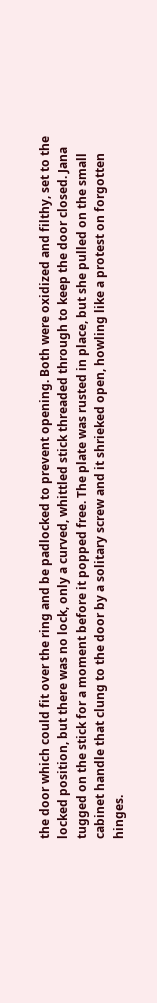the door which could fit over the ring and be padlocked to prevent opening. Both were oxidized and filthy, set to the locked position, but there was no lock, only a curved, whittled stick threaded through to keep the door closed. Jana tugged on the stick for a moment before it popped free. The plate was rusted in place, but she pulled on the small cabinet handle that clung to the door by a solitary screw and it shrieked open, howling like a protest on forgotten hinges.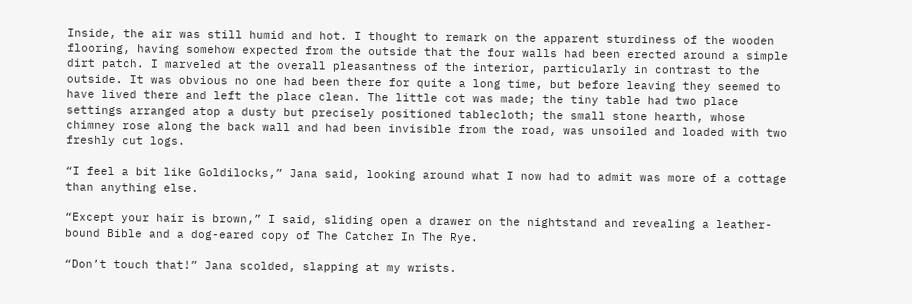Inside, the air was still humid and hot. I thought to remark on the apparent sturdiness of the wooden flooring, having somehow expected from the outside that the four walls had been erected around a simple dirt patch. I marveled at the overall pleasantness of the interior, particularly in contrast to the outside. It was obvious no one had been there for quite a long time, but before leaving they seemed to have lived there and left the place clean. The little cot was made; the tiny table had two place settings arranged atop a dusty but precisely positioned tablecloth; the small stone hearth, whose chimney rose along the back wall and had been invisible from the road, was unsoiled and loaded with two freshly cut logs.

“I feel a bit like Goldilocks,” Jana said, looking around what I now had to admit was more of a cottage than anything else.

“Except your hair is brown,” I said, sliding open a drawer on the nightstand and revealing a leather-bound Bible and a dog-eared copy of The Catcher In The Rye.

“Don’t touch that!” Jana scolded, slapping at my wrists.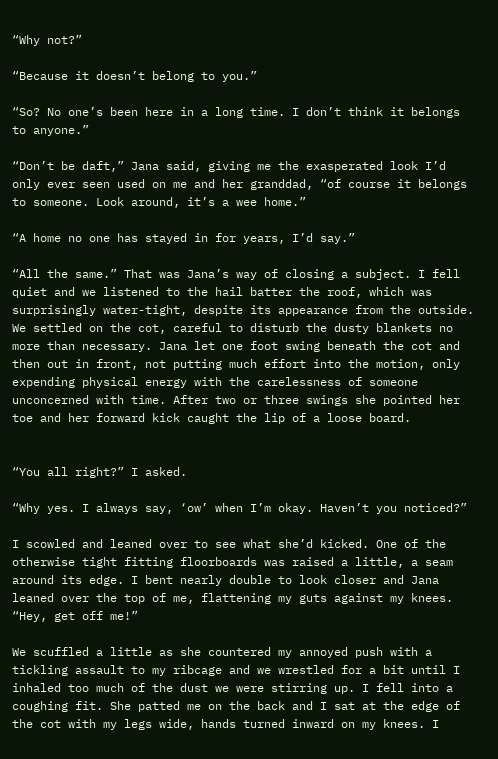“Why not?”

“Because it doesn’t belong to you.”

“So? No one’s been here in a long time. I don’t think it belongs to anyone.”

“Don’t be daft,” Jana said, giving me the exasperated look I’d only ever seen used on me and her granddad, “of course it belongs to someone. Look around, it’s a wee home.”

“A home no one has stayed in for years, I’d say.”

“All the same.” That was Jana’s way of closing a subject. I fell quiet and we listened to the hail batter the roof, which was surprisingly water-tight, despite its appearance from the outside. We settled on the cot, careful to disturb the dusty blankets no more than necessary. Jana let one foot swing beneath the cot and then out in front, not putting much effort into the motion, only expending physical energy with the carelessness of someone unconcerned with time. After two or three swings she pointed her toe and her forward kick caught the lip of a loose board.


“You all right?” I asked.

“Why yes. I always say, ‘ow’ when I’m okay. Haven’t you noticed?”

I scowled and leaned over to see what she’d kicked. One of the otherwise tight fitting floorboards was raised a little, a seam around its edge. I bent nearly double to look closer and Jana leaned over the top of me, flattening my guts against my knees. “Hey, get off me!”

We scuffled a little as she countered my annoyed push with a tickling assault to my ribcage and we wrestled for a bit until I inhaled too much of the dust we were stirring up. I fell into a coughing fit. She patted me on the back and I sat at the edge of the cot with my legs wide, hands turned inward on my knees. I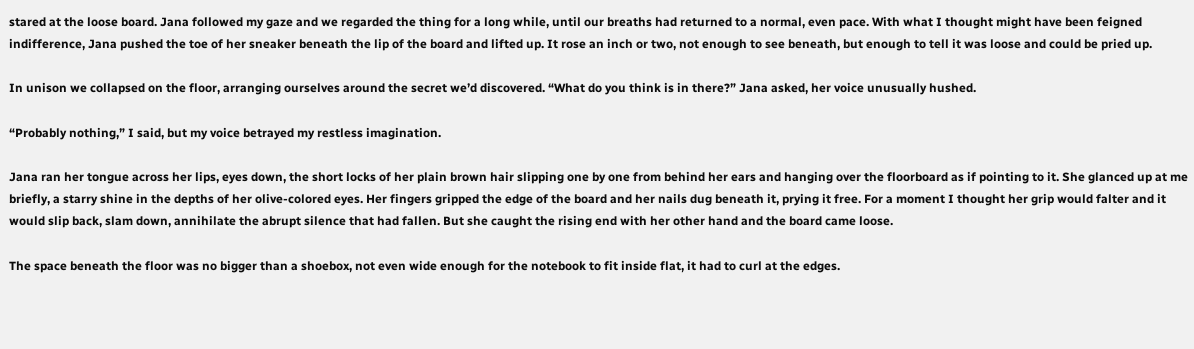stared at the loose board. Jana followed my gaze and we regarded the thing for a long while, until our breaths had returned to a normal, even pace. With what I thought might have been feigned indifference, Jana pushed the toe of her sneaker beneath the lip of the board and lifted up. It rose an inch or two, not enough to see beneath, but enough to tell it was loose and could be pried up.

In unison we collapsed on the floor, arranging ourselves around the secret we’d discovered. “What do you think is in there?” Jana asked, her voice unusually hushed.

“Probably nothing,” I said, but my voice betrayed my restless imagination.

Jana ran her tongue across her lips, eyes down, the short locks of her plain brown hair slipping one by one from behind her ears and hanging over the floorboard as if pointing to it. She glanced up at me briefly, a starry shine in the depths of her olive-colored eyes. Her fingers gripped the edge of the board and her nails dug beneath it, prying it free. For a moment I thought her grip would falter and it would slip back, slam down, annihilate the abrupt silence that had fallen. But she caught the rising end with her other hand and the board came loose.

The space beneath the floor was no bigger than a shoebox, not even wide enough for the notebook to fit inside flat, it had to curl at the edges.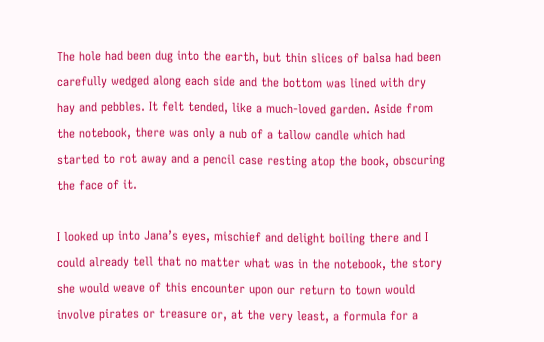The hole had been dug into the earth, but thin slices of balsa had been carefully wedged along each side and the bottom was lined with dry hay and pebbles. It felt tended, like a much-loved garden. Aside from the notebook, there was only a nub of a tallow candle which had started to rot away and a pencil case resting atop the book, obscuring the face of it.

I looked up into Jana’s eyes, mischief and delight boiling there and I could already tell that no matter what was in the notebook, the story she would weave of this encounter upon our return to town would involve pirates or treasure or, at the very least, a formula for a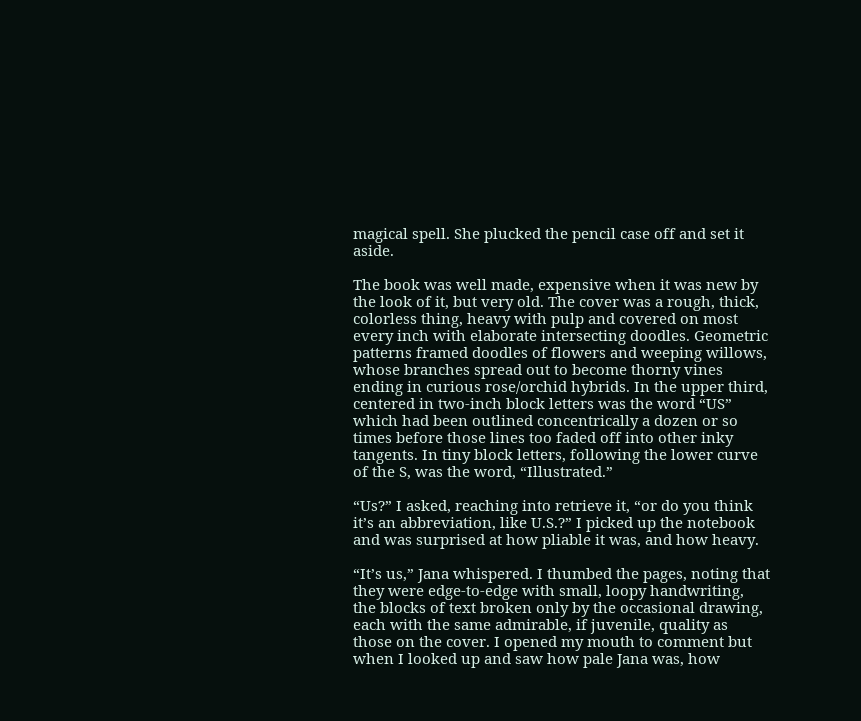magical spell. She plucked the pencil case off and set it aside.

The book was well made, expensive when it was new by the look of it, but very old. The cover was a rough, thick, colorless thing, heavy with pulp and covered on most every inch with elaborate intersecting doodles. Geometric patterns framed doodles of flowers and weeping willows, whose branches spread out to become thorny vines ending in curious rose/orchid hybrids. In the upper third, centered in two-inch block letters was the word “US” which had been outlined concentrically a dozen or so times before those lines too faded off into other inky tangents. In tiny block letters, following the lower curve of the S, was the word, “Illustrated.”

“Us?” I asked, reaching into retrieve it, “or do you think it’s an abbreviation, like U.S.?” I picked up the notebook and was surprised at how pliable it was, and how heavy.

“It’s us,” Jana whispered. I thumbed the pages, noting that they were edge-to-edge with small, loopy handwriting, the blocks of text broken only by the occasional drawing, each with the same admirable, if juvenile, quality as those on the cover. I opened my mouth to comment but when I looked up and saw how pale Jana was, how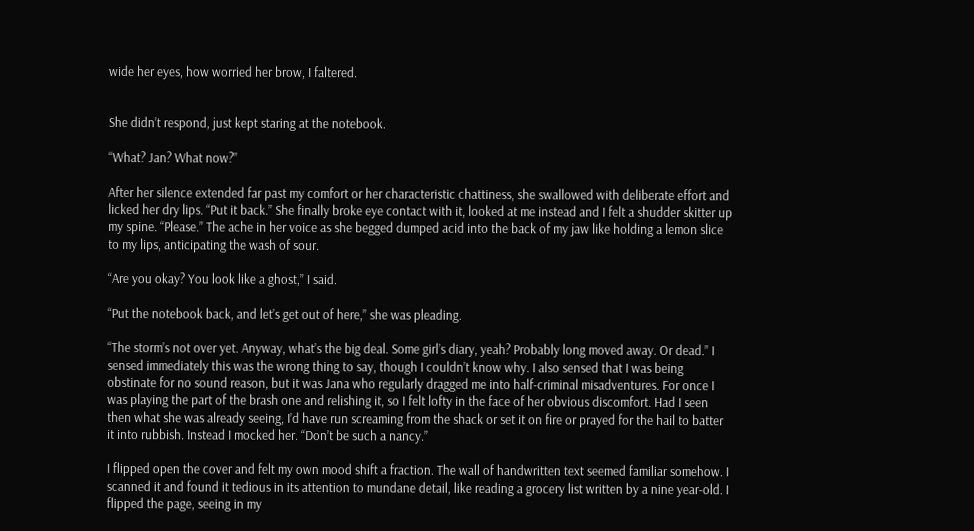wide her eyes, how worried her brow, I faltered.


She didn’t respond, just kept staring at the notebook.

“What? Jan? What now?”

After her silence extended far past my comfort or her characteristic chattiness, she swallowed with deliberate effort and licked her dry lips. “Put it back.” She finally broke eye contact with it, looked at me instead and I felt a shudder skitter up my spine. “Please.” The ache in her voice as she begged dumped acid into the back of my jaw like holding a lemon slice to my lips, anticipating the wash of sour.

“Are you okay? You look like a ghost,” I said.

“Put the notebook back, and let’s get out of here,” she was pleading.

“The storm’s not over yet. Anyway, what’s the big deal. Some girl’s diary, yeah? Probably long moved away. Or dead.” I sensed immediately this was the wrong thing to say, though I couldn’t know why. I also sensed that I was being obstinate for no sound reason, but it was Jana who regularly dragged me into half-criminal misadventures. For once I was playing the part of the brash one and relishing it, so I felt lofty in the face of her obvious discomfort. Had I seen then what she was already seeing, I’d have run screaming from the shack or set it on fire or prayed for the hail to batter it into rubbish. Instead I mocked her. “Don’t be such a nancy.”

I flipped open the cover and felt my own mood shift a fraction. The wall of handwritten text seemed familiar somehow. I scanned it and found it tedious in its attention to mundane detail, like reading a grocery list written by a nine year-old. I flipped the page, seeing in my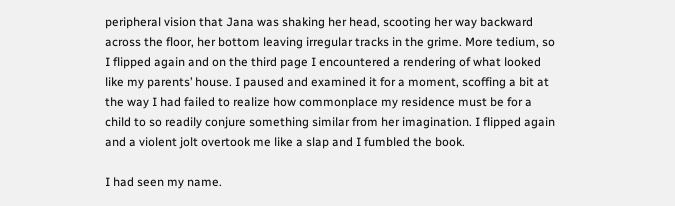peripheral vision that Jana was shaking her head, scooting her way backward across the floor, her bottom leaving irregular tracks in the grime. More tedium, so I flipped again and on the third page I encountered a rendering of what looked like my parents’ house. I paused and examined it for a moment, scoffing a bit at the way I had failed to realize how commonplace my residence must be for a child to so readily conjure something similar from her imagination. I flipped again and a violent jolt overtook me like a slap and I fumbled the book.

I had seen my name.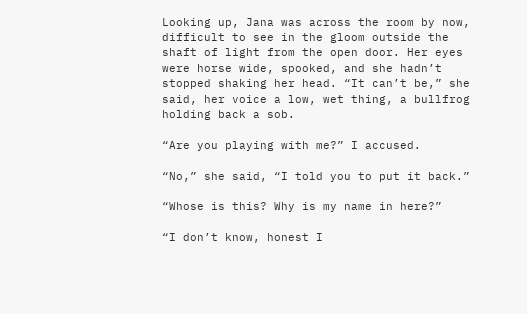Looking up, Jana was across the room by now, difficult to see in the gloom outside the shaft of light from the open door. Her eyes were horse wide, spooked, and she hadn’t stopped shaking her head. “It can’t be,” she said, her voice a low, wet thing, a bullfrog holding back a sob.

“Are you playing with me?” I accused.

“No,” she said, “I told you to put it back.”

“Whose is this? Why is my name in here?”

“I don’t know, honest I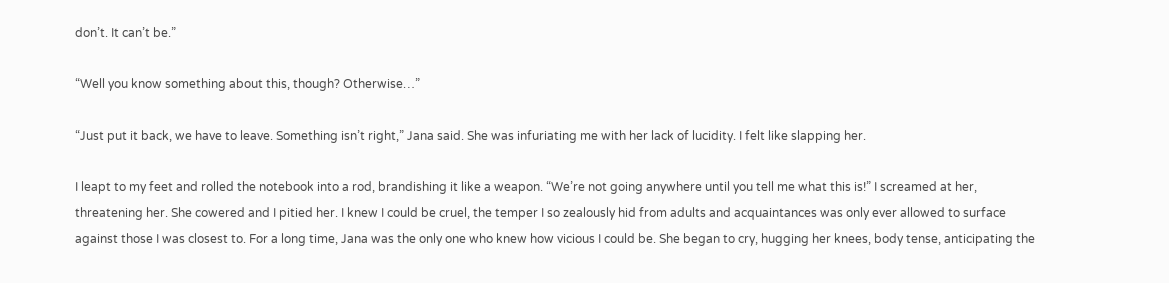don’t. It can’t be.”

“Well you know something about this, though? Otherwise…”

“Just put it back, we have to leave. Something isn’t right,” Jana said. She was infuriating me with her lack of lucidity. I felt like slapping her.

I leapt to my feet and rolled the notebook into a rod, brandishing it like a weapon. “We’re not going anywhere until you tell me what this is!” I screamed at her, threatening her. She cowered and I pitied her. I knew I could be cruel, the temper I so zealously hid from adults and acquaintances was only ever allowed to surface against those I was closest to. For a long time, Jana was the only one who knew how vicious I could be. She began to cry, hugging her knees, body tense, anticipating the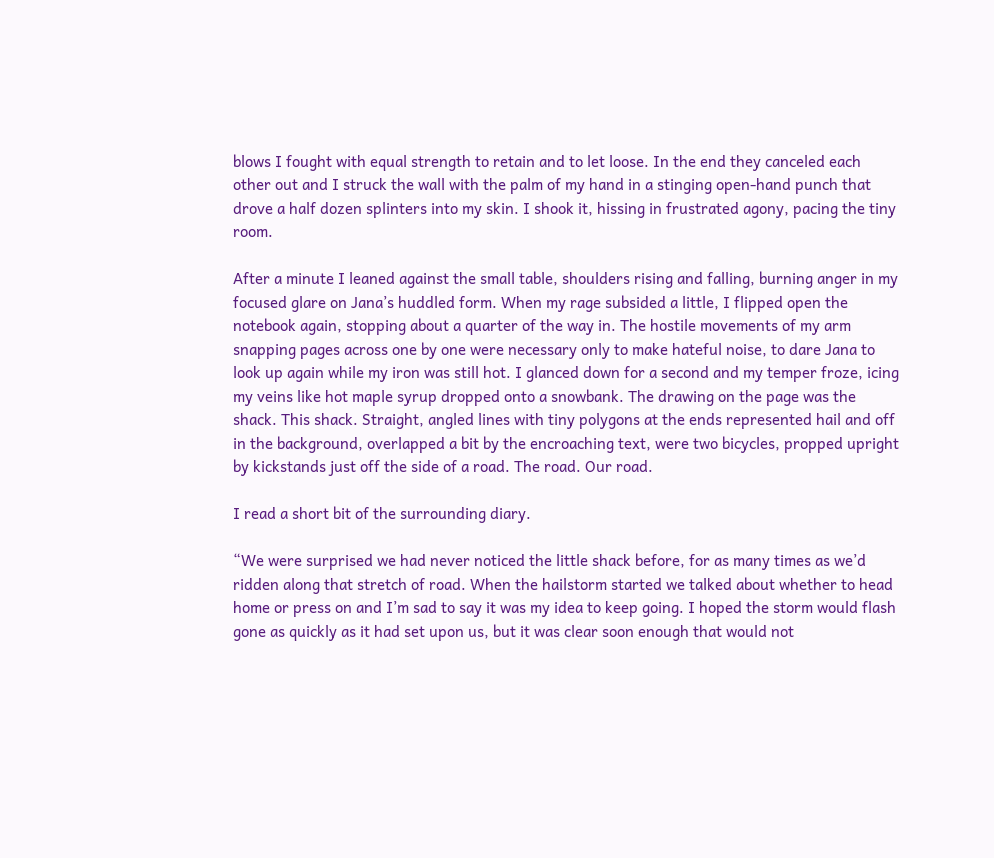blows I fought with equal strength to retain and to let loose. In the end they canceled each other out and I struck the wall with the palm of my hand in a stinging open-hand punch that drove a half dozen splinters into my skin. I shook it, hissing in frustrated agony, pacing the tiny room.

After a minute I leaned against the small table, shoulders rising and falling, burning anger in my focused glare on Jana’s huddled form. When my rage subsided a little, I flipped open the notebook again, stopping about a quarter of the way in. The hostile movements of my arm snapping pages across one by one were necessary only to make hateful noise, to dare Jana to look up again while my iron was still hot. I glanced down for a second and my temper froze, icing my veins like hot maple syrup dropped onto a snowbank. The drawing on the page was the shack. This shack. Straight, angled lines with tiny polygons at the ends represented hail and off in the background, overlapped a bit by the encroaching text, were two bicycles, propped upright by kickstands just off the side of a road. The road. Our road.

I read a short bit of the surrounding diary.

“We were surprised we had never noticed the little shack before, for as many times as we’d ridden along that stretch of road. When the hailstorm started we talked about whether to head home or press on and I’m sad to say it was my idea to keep going. I hoped the storm would flash gone as quickly as it had set upon us, but it was clear soon enough that would not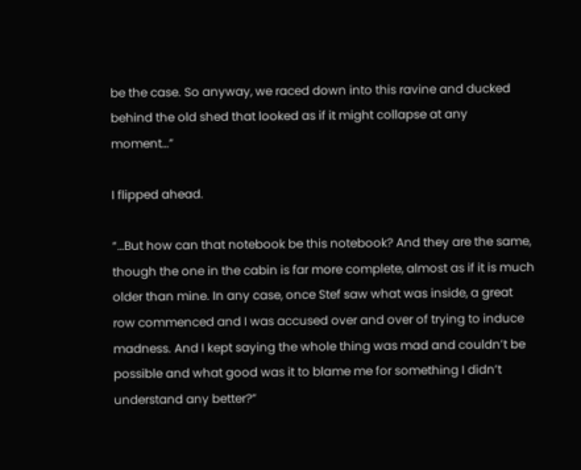be the case. So anyway, we raced down into this ravine and ducked behind the old shed that looked as if it might collapse at any moment…”

I flipped ahead.

“…But how can that notebook be this notebook? And they are the same, though the one in the cabin is far more complete, almost as if it is much older than mine. In any case, once Stef saw what was inside, a great row commenced and I was accused over and over of trying to induce madness. And I kept saying the whole thing was mad and couldn’t be possible and what good was it to blame me for something I didn’t understand any better?”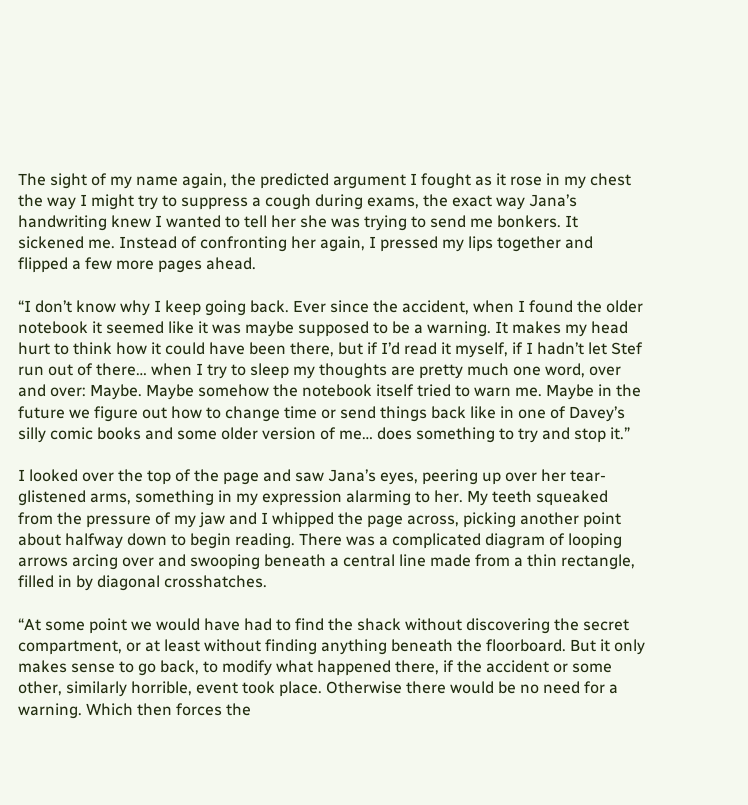The sight of my name again, the predicted argument I fought as it rose in my chest the way I might try to suppress a cough during exams, the exact way Jana’s handwriting knew I wanted to tell her she was trying to send me bonkers. It sickened me. Instead of confronting her again, I pressed my lips together and flipped a few more pages ahead.

“I don’t know why I keep going back. Ever since the accident, when I found the older notebook it seemed like it was maybe supposed to be a warning. It makes my head hurt to think how it could have been there, but if I’d read it myself, if I hadn’t let Stef run out of there… when I try to sleep my thoughts are pretty much one word, over and over: Maybe. Maybe somehow the notebook itself tried to warn me. Maybe in the future we figure out how to change time or send things back like in one of Davey’s silly comic books and some older version of me… does something to try and stop it.”

I looked over the top of the page and saw Jana’s eyes, peering up over her tear-glistened arms, something in my expression alarming to her. My teeth squeaked from the pressure of my jaw and I whipped the page across, picking another point about halfway down to begin reading. There was a complicated diagram of looping arrows arcing over and swooping beneath a central line made from a thin rectangle, filled in by diagonal crosshatches.

“At some point we would have had to find the shack without discovering the secret compartment, or at least without finding anything beneath the floorboard. But it only makes sense to go back, to modify what happened there, if the accident or some other, similarly horrible, event took place. Otherwise there would be no need for a warning. Which then forces the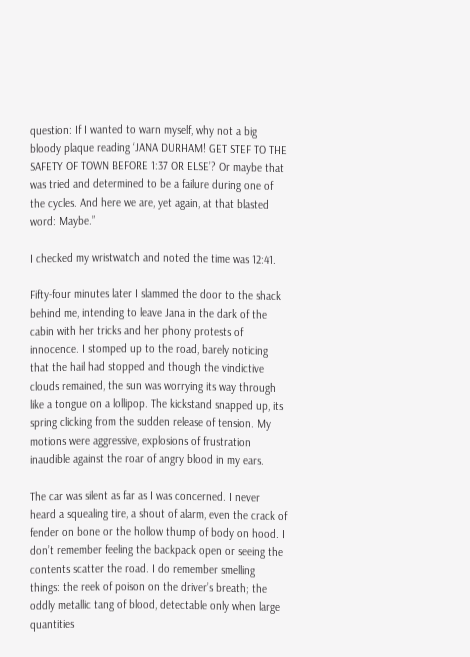question: If I wanted to warn myself, why not a big bloody plaque reading ‘JANA DURHAM! GET STEF TO THE SAFETY OF TOWN BEFORE 1:37 OR ELSE’? Or maybe that was tried and determined to be a failure during one of the cycles. And here we are, yet again, at that blasted word: Maybe.”

I checked my wristwatch and noted the time was 12:41.

Fifty-four minutes later I slammed the door to the shack behind me, intending to leave Jana in the dark of the cabin with her tricks and her phony protests of innocence. I stomped up to the road, barely noticing that the hail had stopped and though the vindictive clouds remained, the sun was worrying its way through like a tongue on a lollipop. The kickstand snapped up, its spring clicking from the sudden release of tension. My motions were aggressive, explosions of frustration inaudible against the roar of angry blood in my ears.

The car was silent as far as I was concerned. I never heard a squealing tire, a shout of alarm, even the crack of fender on bone or the hollow thump of body on hood. I don’t remember feeling the backpack open or seeing the contents scatter the road. I do remember smelling things: the reek of poison on the driver’s breath; the oddly metallic tang of blood, detectable only when large quantities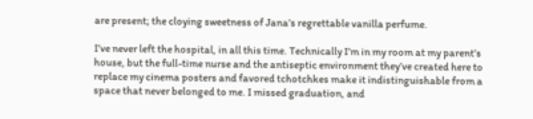are present; the cloying sweetness of Jana’s regrettable vanilla perfume.

I’ve never left the hospital, in all this time. Technically I’m in my room at my parent’s house, but the full-time nurse and the antiseptic environment they’ve created here to replace my cinema posters and favored tchotchkes make it indistinguishable from a space that never belonged to me. I missed graduation, and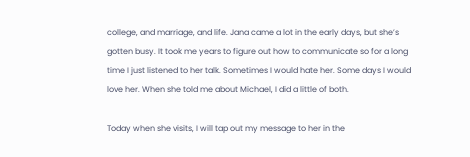college, and marriage, and life. Jana came a lot in the early days, but she’s gotten busy. It took me years to figure out how to communicate so for a long time I just listened to her talk. Sometimes I would hate her. Some days I would love her. When she told me about Michael, I did a little of both.

Today when she visits, I will tap out my message to her in the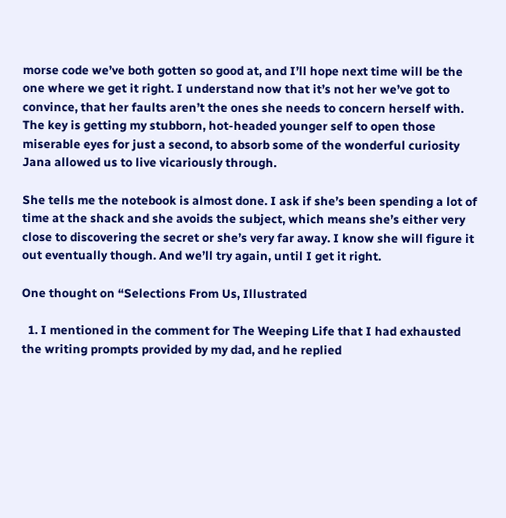morse code we’ve both gotten so good at, and I’ll hope next time will be the one where we get it right. I understand now that it’s not her we’ve got to convince, that her faults aren’t the ones she needs to concern herself with. The key is getting my stubborn, hot-headed younger self to open those miserable eyes for just a second, to absorb some of the wonderful curiosity Jana allowed us to live vicariously through.

She tells me the notebook is almost done. I ask if she’s been spending a lot of time at the shack and she avoids the subject, which means she’s either very close to discovering the secret or she’s very far away. I know she will figure it out eventually though. And we’ll try again, until I get it right.

One thought on “Selections From Us, Illustrated

  1. I mentioned in the comment for The Weeping Life that I had exhausted the writing prompts provided by my dad, and he replied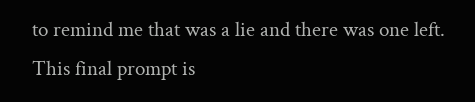to remind me that was a lie and there was one left. This final prompt is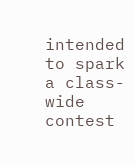intended to spark a class-wide contest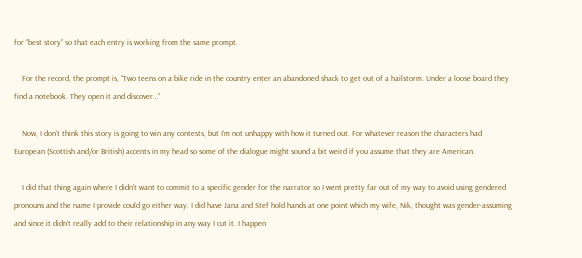for “best story” so that each entry is working from the same prompt.

    For the record, the prompt is, “Two teens on a bike ride in the country enter an abandoned shack to get out of a hailstorm. Under a loose board they find a notebook. They open it and discover…”

    Now, I don’t think this story is going to win any contests, but I’m not unhappy with how it turned out. For whatever reason the characters had European (Scottish and/or British) accents in my head so some of the dialogue might sound a bit weird if you assume that they are American.

    I did that thing again where I didn’t want to commit to a specific gender for the narrator so I went pretty far out of my way to avoid using gendered pronouns and the name I provide could go either way. I did have Jana and Stef hold hands at one point which my wife, Nik, thought was gender-assuming and since it didn’t really add to their relationship in any way I cut it. I happen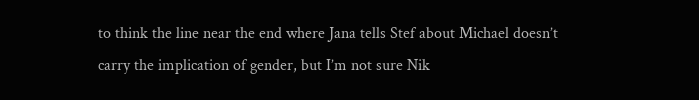to think the line near the end where Jana tells Stef about Michael doesn’t carry the implication of gender, but I’m not sure Nik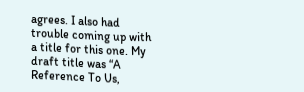agrees. I also had trouble coming up with a title for this one. My draft title was “A Reference To Us,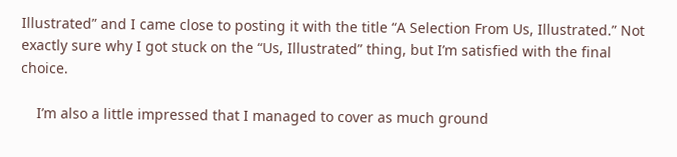Illustrated” and I came close to posting it with the title “A Selection From Us, Illustrated.” Not exactly sure why I got stuck on the “Us, Illustrated” thing, but I’m satisfied with the final choice.

    I’m also a little impressed that I managed to cover as much ground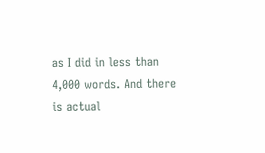as I did in less than 4,000 words. And there is actual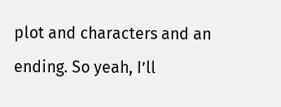plot and characters and an ending. So yeah, I’ll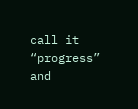call it “progress” and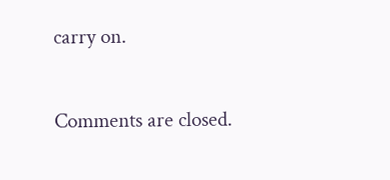carry on.

Comments are closed.